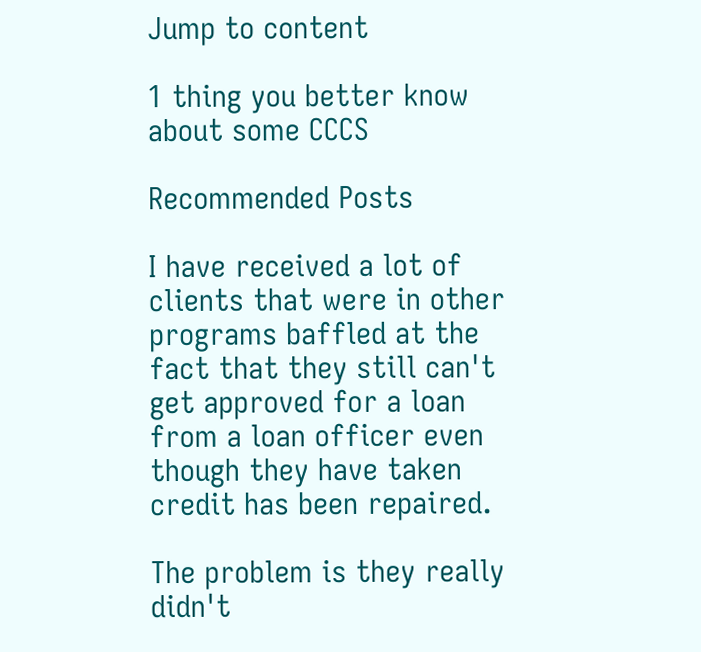Jump to content

1 thing you better know about some CCCS

Recommended Posts

I have received a lot of clients that were in other programs baffled at the fact that they still can't get approved for a loan from a loan officer even though they have taken credit has been repaired.

The problem is they really didn't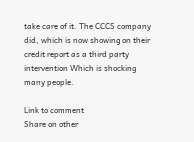take care of it. The CCCS company did, which is now showing on their credit report as a third party intervention Which is shocking many people.

Link to comment
Share on other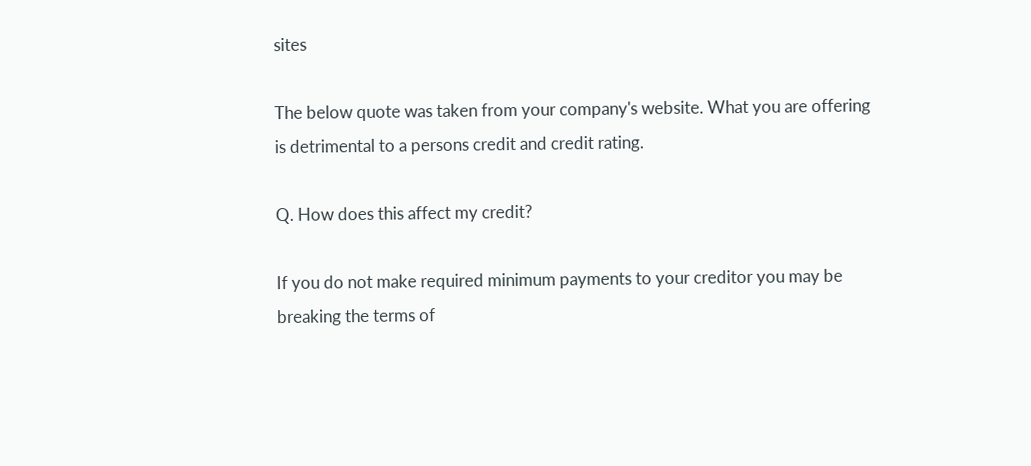sites

The below quote was taken from your company's website. What you are offering is detrimental to a persons credit and credit rating.

Q. How does this affect my credit?

If you do not make required minimum payments to your creditor you may be breaking the terms of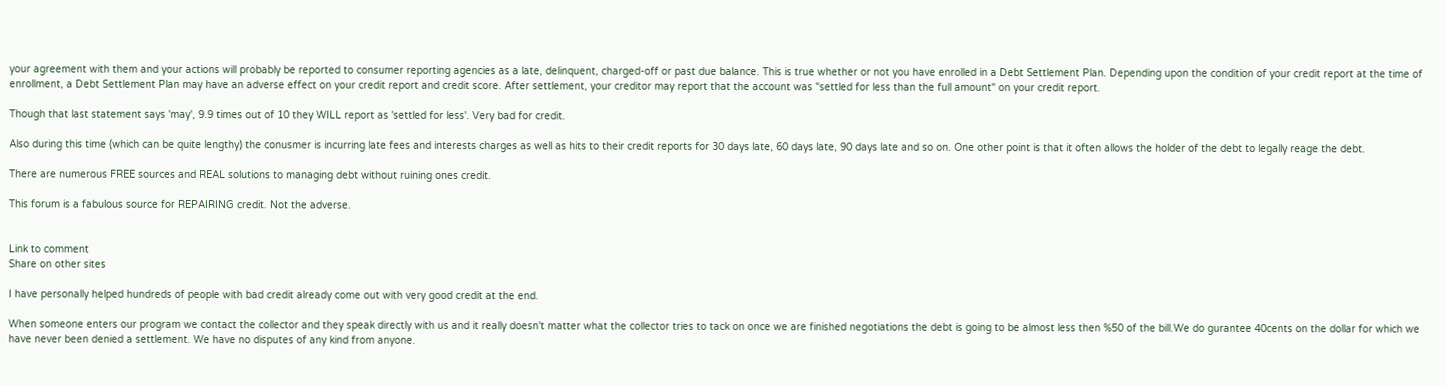your agreement with them and your actions will probably be reported to consumer reporting agencies as a late, delinquent, charged-off or past due balance. This is true whether or not you have enrolled in a Debt Settlement Plan. Depending upon the condition of your credit report at the time of enrollment, a Debt Settlement Plan may have an adverse effect on your credit report and credit score. After settlement, your creditor may report that the account was "settled for less than the full amount" on your credit report.

Though that last statement says 'may', 9.9 times out of 10 they WILL report as 'settled for less'. Very bad for credit.

Also during this time (which can be quite lengthy) the conusmer is incurring late fees and interests charges as well as hits to their credit reports for 30 days late, 60 days late, 90 days late and so on. One other point is that it often allows the holder of the debt to legally reage the debt.

There are numerous FREE sources and REAL solutions to managing debt without ruining ones credit.

This forum is a fabulous source for REPAIRING credit. Not the adverse.


Link to comment
Share on other sites

I have personally helped hundreds of people with bad credit already come out with very good credit at the end.

When someone enters our program we contact the collector and they speak directly with us and it really doesn't matter what the collector tries to tack on once we are finished negotiations the debt is going to be almost less then %50 of the bill.We do gurantee 40cents on the dollar for which we have never been denied a settlement. We have no disputes of any kind from anyone.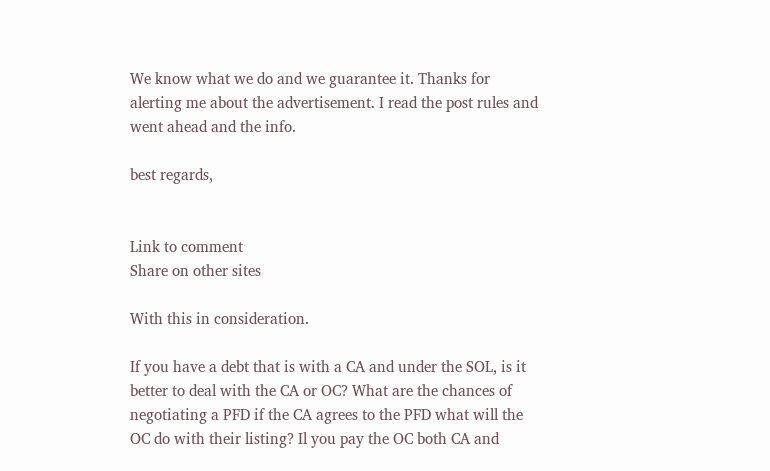We know what we do and we guarantee it. Thanks for alerting me about the advertisement. I read the post rules and went ahead and the info.

best regards,


Link to comment
Share on other sites

With this in consideration.

If you have a debt that is with a CA and under the SOL, is it better to deal with the CA or OC? What are the chances of negotiating a PFD if the CA agrees to the PFD what will the OC do with their listing? Il you pay the OC both CA and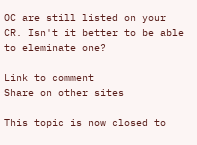OC are still listed on your CR. Isn't it better to be able to eleminate one?

Link to comment
Share on other sites

This topic is now closed to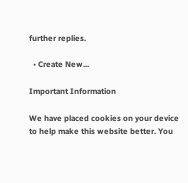further replies.

  • Create New...

Important Information

We have placed cookies on your device to help make this website better. You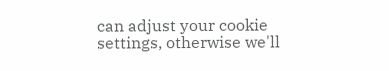can adjust your cookie settings, otherwise we'll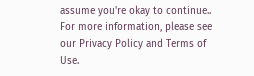assume you're okay to continue.. For more information, please see our Privacy Policy and Terms of Use.